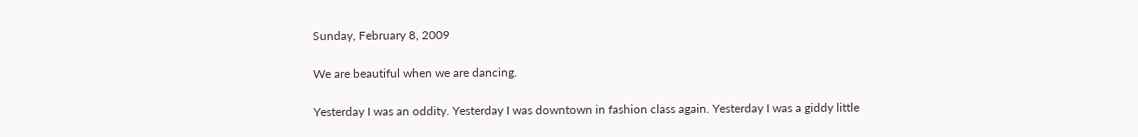Sunday, February 8, 2009

We are beautiful when we are dancing.

Yesterday I was an oddity. Yesterday I was downtown in fashion class again. Yesterday I was a giddy little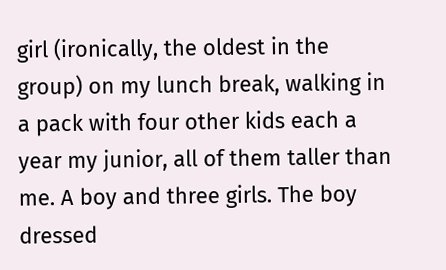girl (ironically, the oldest in the group) on my lunch break, walking in a pack with four other kids each a year my junior, all of them taller than me. A boy and three girls. The boy dressed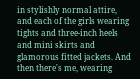in stylishly normal attire, and each of the girls wearing tights and three-inch heels and mini skirts and glamorous fitted jackets. And then there's me, wearing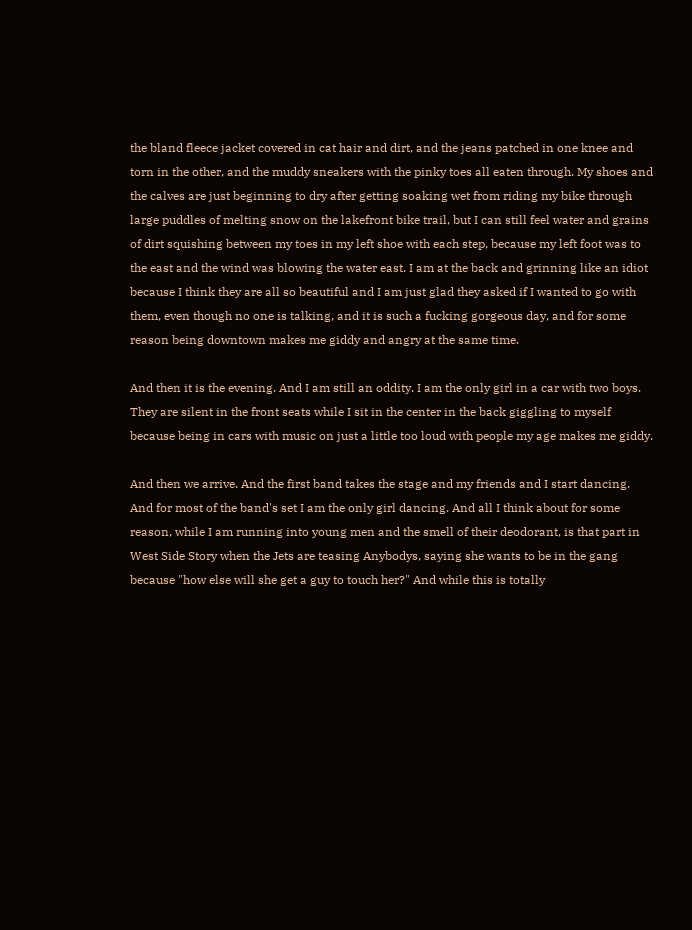the bland fleece jacket covered in cat hair and dirt, and the jeans patched in one knee and torn in the other, and the muddy sneakers with the pinky toes all eaten through. My shoes and the calves are just beginning to dry after getting soaking wet from riding my bike through large puddles of melting snow on the lakefront bike trail, but I can still feel water and grains of dirt squishing between my toes in my left shoe with each step, because my left foot was to the east and the wind was blowing the water east. I am at the back and grinning like an idiot because I think they are all so beautiful and I am just glad they asked if I wanted to go with them, even though no one is talking, and it is such a fucking gorgeous day, and for some reason being downtown makes me giddy and angry at the same time.

And then it is the evening. And I am still an oddity. I am the only girl in a car with two boys. They are silent in the front seats while I sit in the center in the back giggling to myself because being in cars with music on just a little too loud with people my age makes me giddy.

And then we arrive. And the first band takes the stage and my friends and I start dancing. And for most of the band's set I am the only girl dancing. And all I think about for some reason, while I am running into young men and the smell of their deodorant, is that part in West Side Story when the Jets are teasing Anybodys, saying she wants to be in the gang because "how else will she get a guy to touch her?" And while this is totally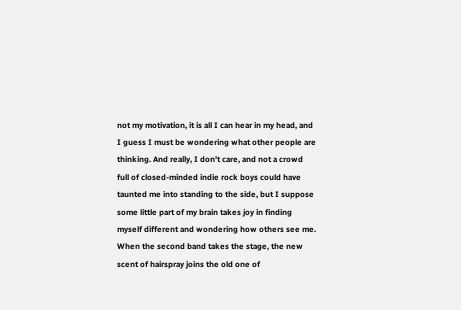not my motivation, it is all I can hear in my head, and I guess I must be wondering what other people are thinking. And really, I don't care, and not a crowd full of closed-minded indie rock boys could have taunted me into standing to the side, but I suppose some little part of my brain takes joy in finding myself different and wondering how others see me. When the second band takes the stage, the new scent of hairspray joins the old one of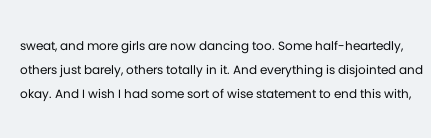sweat, and more girls are now dancing too. Some half-heartedly, others just barely, others totally in it. And everything is disjointed and okay. And I wish I had some sort of wise statement to end this with,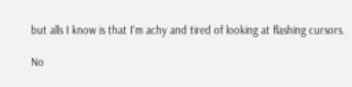but alls I know is that I'm achy and tired of looking at flashing cursors.

No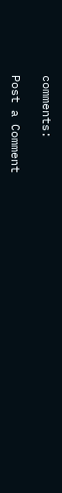comments:

Post a Comment